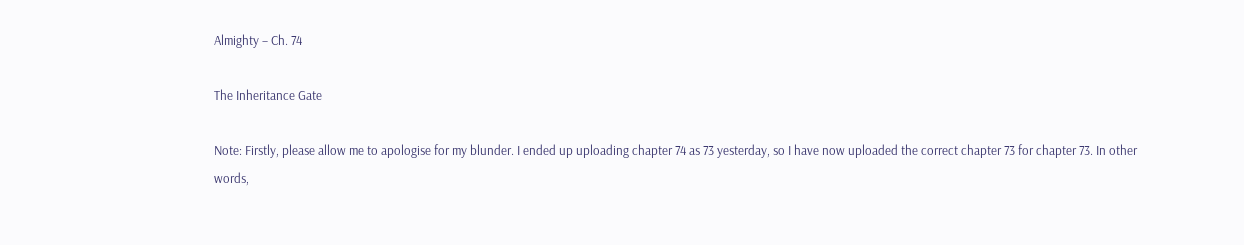Almighty – Ch. 74

The Inheritance Gate

Note: Firstly, please allow me to apologise for my blunder. I ended up uploading chapter 74 as 73 yesterday, so I have now uploaded the correct chapter 73 for chapter 73. In other words,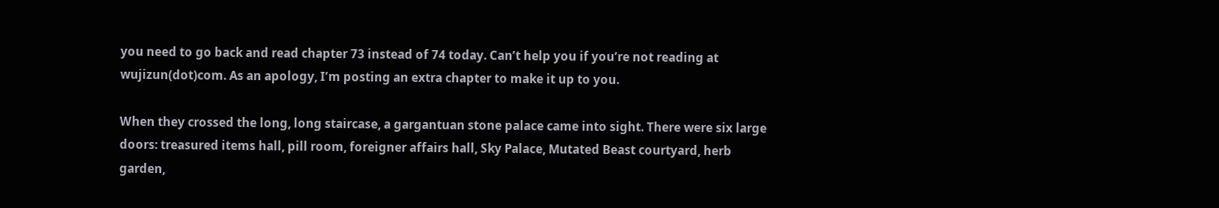you need to go back and read chapter 73 instead of 74 today. Can’t help you if you’re not reading at wujizun(dot)com. As an apology, I’m posting an extra chapter to make it up to you.

When they crossed the long, long staircase, a gargantuan stone palace came into sight. There were six large doors: treasured items hall, pill room, foreigner affairs hall, Sky Palace, Mutated Beast courtyard, herb garden,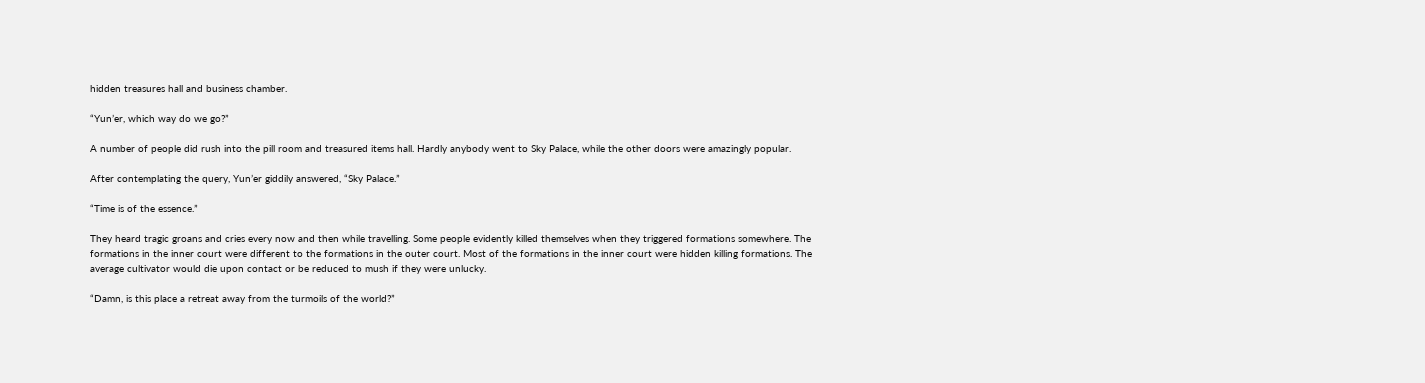hidden treasures hall and business chamber.

“Yun’er, which way do we go?”

A number of people did rush into the pill room and treasured items hall. Hardly anybody went to Sky Palace, while the other doors were amazingly popular.

After contemplating the query, Yun’er giddily answered, “Sky Palace.”

“Time is of the essence.”

They heard tragic groans and cries every now and then while travelling. Some people evidently killed themselves when they triggered formations somewhere. The formations in the inner court were different to the formations in the outer court. Most of the formations in the inner court were hidden killing formations. The average cultivator would die upon contact or be reduced to mush if they were unlucky.

“Damn, is this place a retreat away from the turmoils of the world?”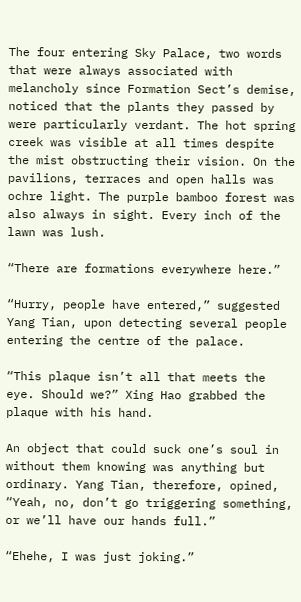The four entering Sky Palace, two words that were always associated with melancholy since Formation Sect’s demise, noticed that the plants they passed by were particularly verdant. The hot spring creek was visible at all times despite the mist obstructing their vision. On the pavilions, terraces and open halls was ochre light. The purple bamboo forest was also always in sight. Every inch of the lawn was lush.

“There are formations everywhere here.”

“Hurry, people have entered,” suggested Yang Tian, upon detecting several people entering the centre of the palace.

“This plaque isn’t all that meets the eye. Should we?” Xing Hao grabbed the plaque with his hand.

An object that could suck one’s soul in without them knowing was anything but ordinary. Yang Tian, therefore, opined, “Yeah, no, don’t go triggering something, or we’ll have our hands full.”

“Ehehe, I was just joking.”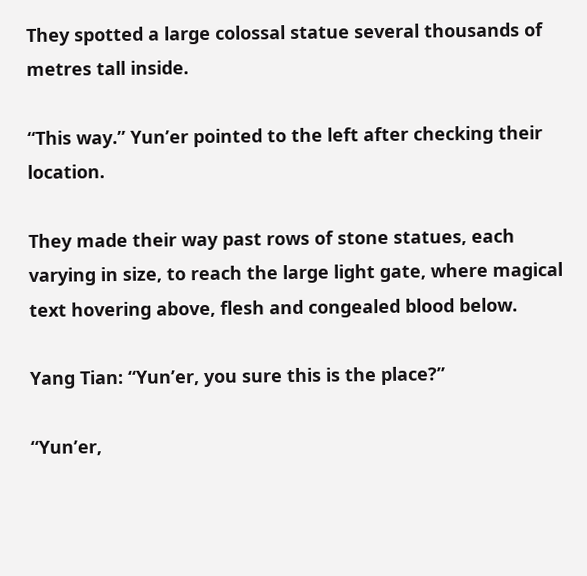They spotted a large colossal statue several thousands of metres tall inside.

“This way.” Yun’er pointed to the left after checking their location.

They made their way past rows of stone statues, each varying in size, to reach the large light gate, where magical text hovering above, flesh and congealed blood below.

Yang Tian: “Yun’er, you sure this is the place?”

“Yun’er,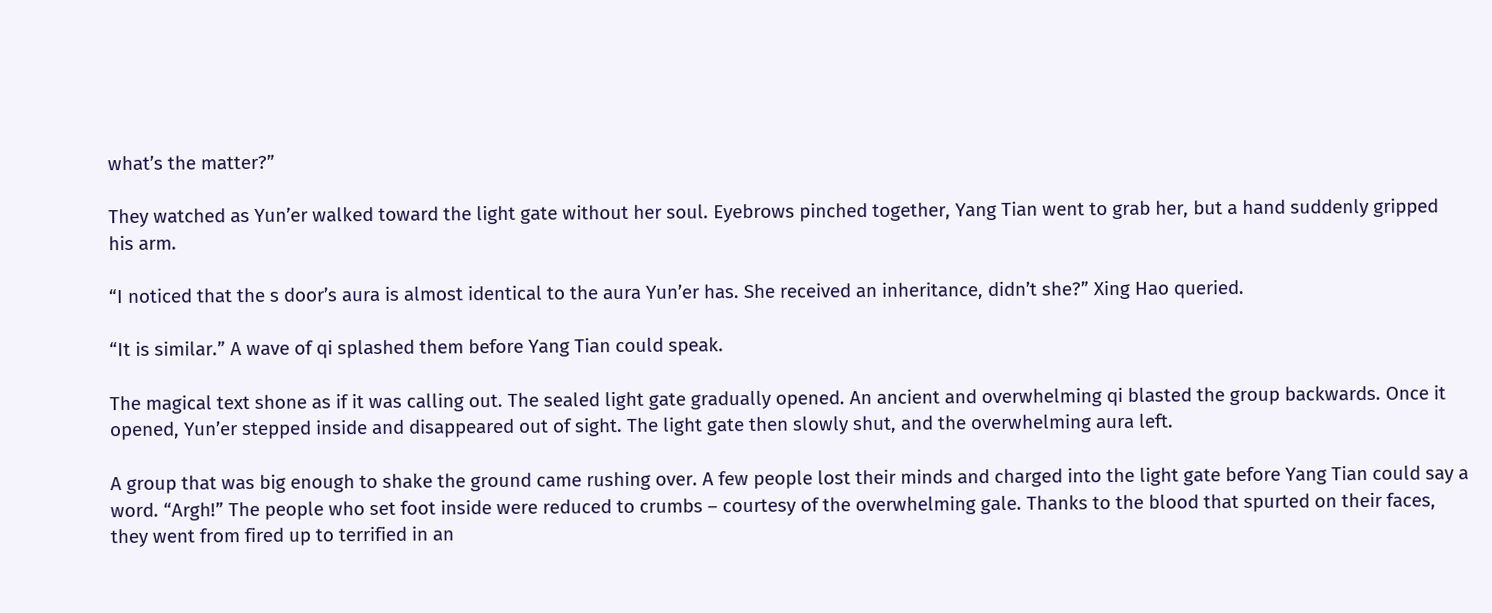what’s the matter?”

They watched as Yun’er walked toward the light gate without her soul. Eyebrows pinched together, Yang Tian went to grab her, but a hand suddenly gripped his arm.

“I noticed that the s door’s aura is almost identical to the aura Yun’er has. She received an inheritance, didn’t she?” Xing Hao queried.

“It is similar.” A wave of qi splashed them before Yang Tian could speak.

The magical text shone as if it was calling out. The sealed light gate gradually opened. An ancient and overwhelming qi blasted the group backwards. Once it opened, Yun’er stepped inside and disappeared out of sight. The light gate then slowly shut, and the overwhelming aura left.

A group that was big enough to shake the ground came rushing over. A few people lost their minds and charged into the light gate before Yang Tian could say a word. “Argh!” The people who set foot inside were reduced to crumbs – courtesy of the overwhelming gale. Thanks to the blood that spurted on their faces, they went from fired up to terrified in an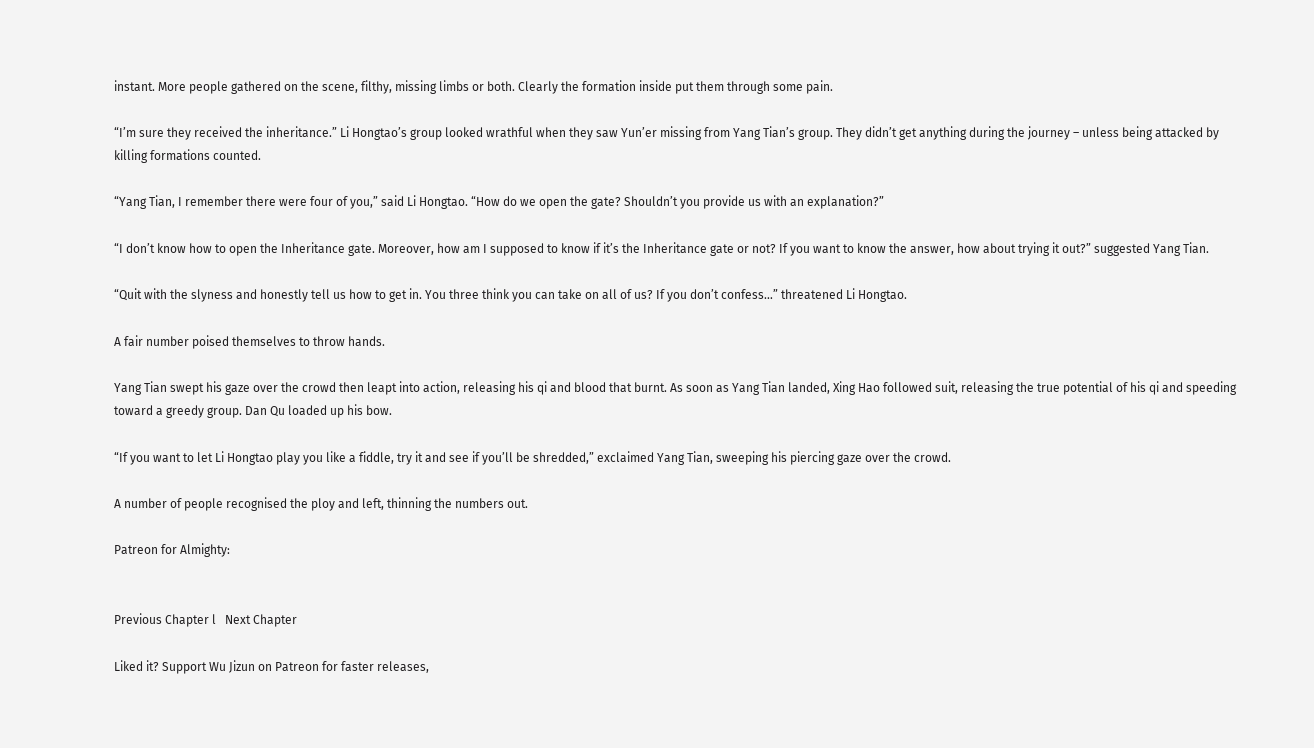instant. More people gathered on the scene, filthy, missing limbs or both. Clearly the formation inside put them through some pain.

“I’m sure they received the inheritance.” Li Hongtao’s group looked wrathful when they saw Yun’er missing from Yang Tian’s group. They didn’t get anything during the journey – unless being attacked by killing formations counted.

“Yang Tian, I remember there were four of you,” said Li Hongtao. “How do we open the gate? Shouldn’t you provide us with an explanation?”

“I don’t know how to open the Inheritance gate. Moreover, how am I supposed to know if it’s the Inheritance gate or not? If you want to know the answer, how about trying it out?” suggested Yang Tian.

“Quit with the slyness and honestly tell us how to get in. You three think you can take on all of us? If you don’t confess…” threatened Li Hongtao.

A fair number poised themselves to throw hands.

Yang Tian swept his gaze over the crowd then leapt into action, releasing his qi and blood that burnt. As soon as Yang Tian landed, Xing Hao followed suit, releasing the true potential of his qi and speeding toward a greedy group. Dan Qu loaded up his bow.

“If you want to let Li Hongtao play you like a fiddle, try it and see if you’ll be shredded,” exclaimed Yang Tian, sweeping his piercing gaze over the crowd.

A number of people recognised the ploy and left, thinning the numbers out.

Patreon for Almighty:


Previous Chapter l   Next Chapter

Liked it? Support Wu Jizun on Patreon for faster releases,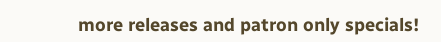more releases and patron only specials!